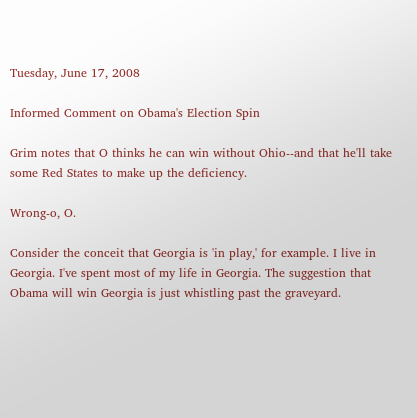Tuesday, June 17, 2008

Informed Comment on Obama's Election Spin

Grim notes that O thinks he can win without Ohio--and that he'll take some Red States to make up the deficiency.

Wrong-o, O.

Consider the conceit that Georgia is 'in play,' for example. I live in Georgia. I've spent most of my life in Georgia. The suggestion that Obama will win Georgia is just whistling past the graveyard.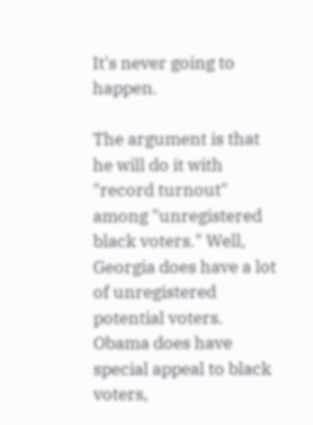It's never going to happen.

The argument is that he will do it with "record turnout" among "unregistered black voters." Well, Georgia does have a lot of unregistered potential voters. Obama does have special appeal to black voters,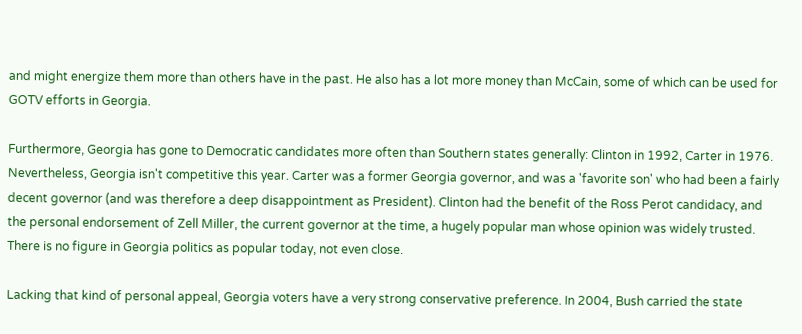and might energize them more than others have in the past. He also has a lot more money than McCain, some of which can be used for GOTV efforts in Georgia.

Furthermore, Georgia has gone to Democratic candidates more often than Southern states generally: Clinton in 1992, Carter in 1976. Nevertheless, Georgia isn't competitive this year. Carter was a former Georgia governor, and was a 'favorite son' who had been a fairly decent governor (and was therefore a deep disappointment as President). Clinton had the benefit of the Ross Perot candidacy, and the personal endorsement of Zell Miller, the current governor at the time, a hugely popular man whose opinion was widely trusted. There is no figure in Georgia politics as popular today, not even close.

Lacking that kind of personal appeal, Georgia voters have a very strong conservative preference. In 2004, Bush carried the state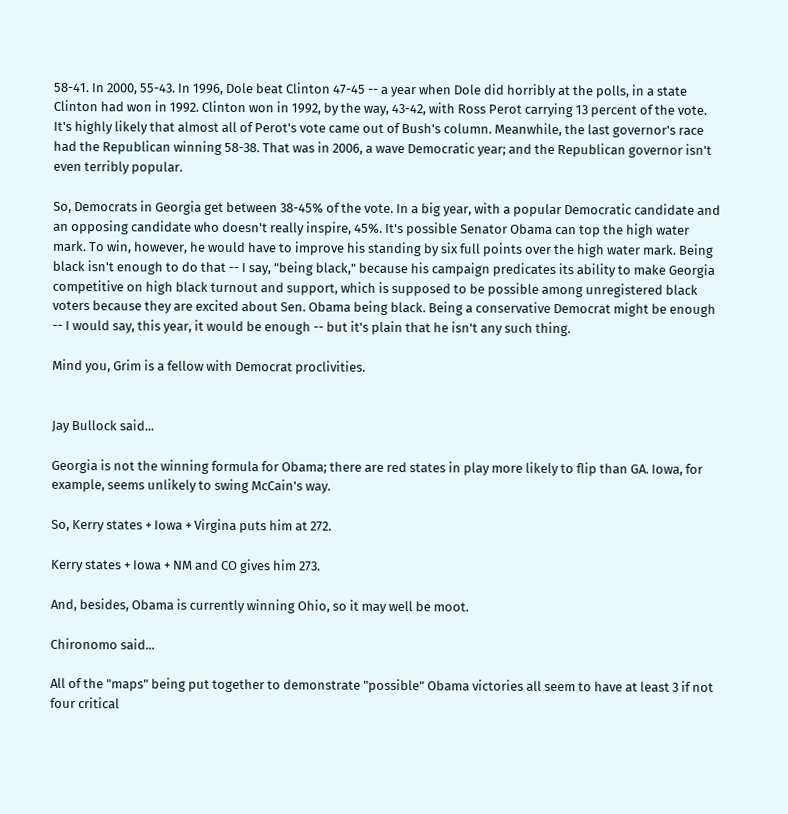58-41. In 2000, 55-43. In 1996, Dole beat Clinton 47-45 -- a year when Dole did horribly at the polls, in a state Clinton had won in 1992. Clinton won in 1992, by the way, 43-42, with Ross Perot carrying 13 percent of the vote. It's highly likely that almost all of Perot's vote came out of Bush's column. Meanwhile, the last governor's race had the Republican winning 58-38. That was in 2006, a wave Democratic year; and the Republican governor isn't even terribly popular.

So, Democrats in Georgia get between 38-45% of the vote. In a big year, with a popular Democratic candidate and an opposing candidate who doesn't really inspire, 45%. It's possible Senator Obama can top the high water mark. To win, however, he would have to improve his standing by six full points over the high water mark. Being black isn't enough to do that -- I say, "being black," because his campaign predicates its ability to make Georgia competitive on high black turnout and support, which is supposed to be possible among unregistered black voters because they are excited about Sen. Obama being black. Being a conservative Democrat might be enough -- I would say, this year, it would be enough -- but it's plain that he isn't any such thing.

Mind you, Grim is a fellow with Democrat proclivities.


Jay Bullock said...

Georgia is not the winning formula for Obama; there are red states in play more likely to flip than GA. Iowa, for example, seems unlikely to swing McCain's way.

So, Kerry states + Iowa + Virgina puts him at 272.

Kerry states + Iowa + NM and CO gives him 273.

And, besides, Obama is currently winning Ohio, so it may well be moot.

Chironomo said...

All of the "maps" being put together to demonstrate "possible" Obama victories all seem to have at least 3 if not four critical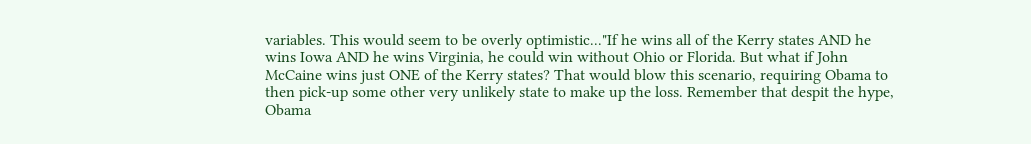variables. This would seem to be overly optimistic..."If he wins all of the Kerry states AND he wins Iowa AND he wins Virginia, he could win without Ohio or Florida. But what if John McCaine wins just ONE of the Kerry states? That would blow this scenario, requiring Obama to then pick-up some other very unlikely state to make up the loss. Remember that despit the hype, Obama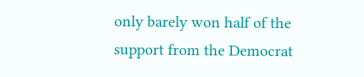only barely won half of the support from the Democrat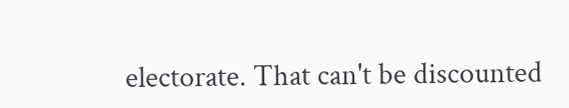electorate. That can't be discounted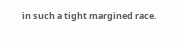in such a tight margined race.